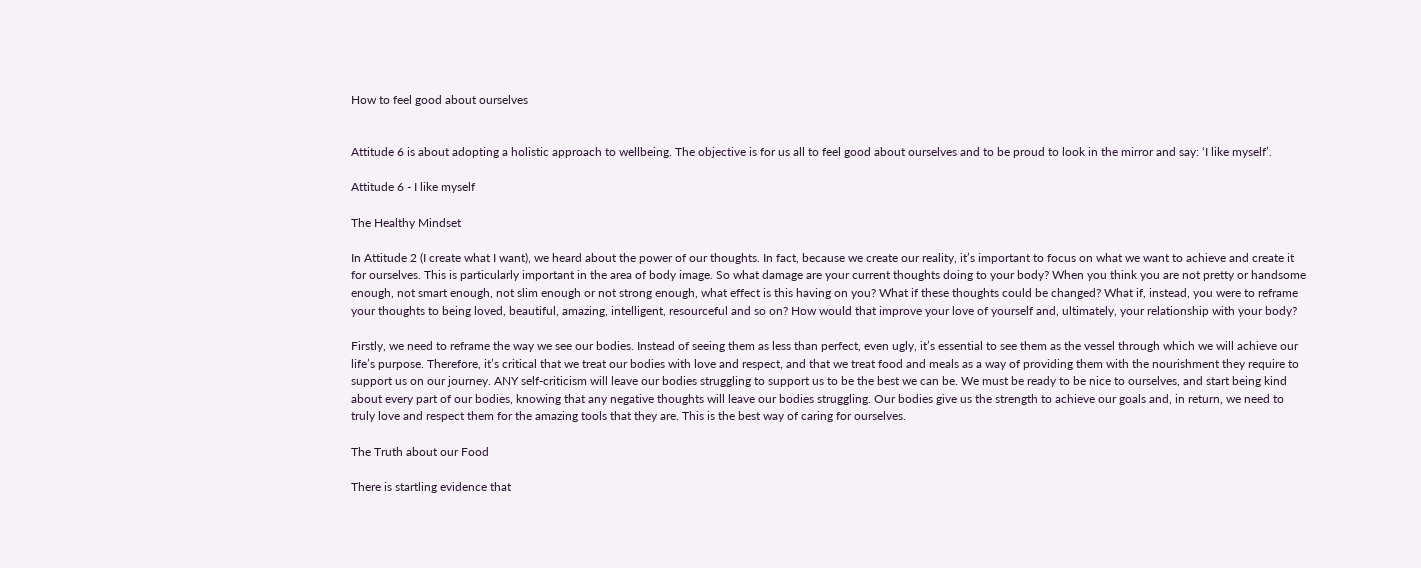How to feel good about ourselves


Attitude 6 is about adopting a holistic approach to wellbeing. The objective is for us all to feel good about ourselves and to be proud to look in the mirror and say: ‘I like myself’.

Attitude 6 - I like myself

The Healthy Mindset

In Attitude 2 (I create what I want), we heard about the power of our thoughts. In fact, because we create our reality, it’s important to focus on what we want to achieve and create it for ourselves. This is particularly important in the area of body image. So what damage are your current thoughts doing to your body? When you think you are not pretty or handsome enough, not smart enough, not slim enough or not strong enough, what effect is this having on you? What if these thoughts could be changed? What if, instead, you were to reframe your thoughts to being loved, beautiful, amazing, intelligent, resourceful and so on? How would that improve your love of yourself and, ultimately, your relationship with your body?

Firstly, we need to reframe the way we see our bodies. Instead of seeing them as less than perfect, even ugly, it’s essential to see them as the vessel through which we will achieve our life’s purpose. Therefore, it’s critical that we treat our bodies with love and respect, and that we treat food and meals as a way of providing them with the nourishment they require to support us on our journey. ANY self-criticism will leave our bodies struggling to support us to be the best we can be. We must be ready to be nice to ourselves, and start being kind about every part of our bodies, knowing that any negative thoughts will leave our bodies struggling. Our bodies give us the strength to achieve our goals and, in return, we need to truly love and respect them for the amazing tools that they are. This is the best way of caring for ourselves.

The Truth about our Food

There is startling evidence that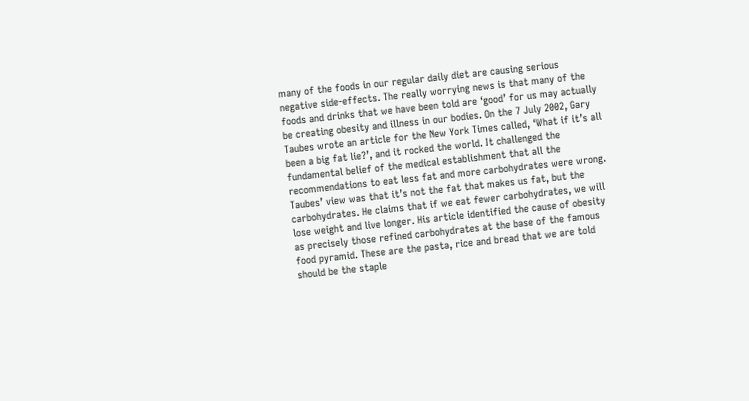many of the foods in our regular daily diet are causing serious negative side-effects. The really worrying news is that many of the foods and drinks that we have been told are ‘good’ for us may actually be creating obesity and illness in our bodies. On the 7 July 2002, Gary Taubes wrote an article for the New York Times called, ‘What if it’s all been a big fat lie?’, and it rocked the world. It challenged the fundamental belief of the medical establishment that all the recommendations to eat less fat and more carbohydrates were wrong. Taubes’ view was that it’s not the fat that makes us fat, but the carbohydrates. He claims that if we eat fewer carbohydrates, we will lose weight and live longer. His article identified the cause of obesity as precisely those refined carbohydrates at the base of the famous food pyramid. These are the pasta, rice and bread that we are told should be the staple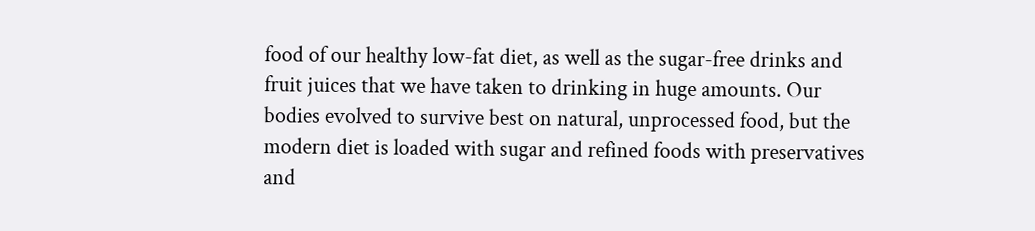food of our healthy low-fat diet, as well as the sugar-free drinks and fruit juices that we have taken to drinking in huge amounts. Our bodies evolved to survive best on natural, unprocessed food, but the modern diet is loaded with sugar and refined foods with preservatives and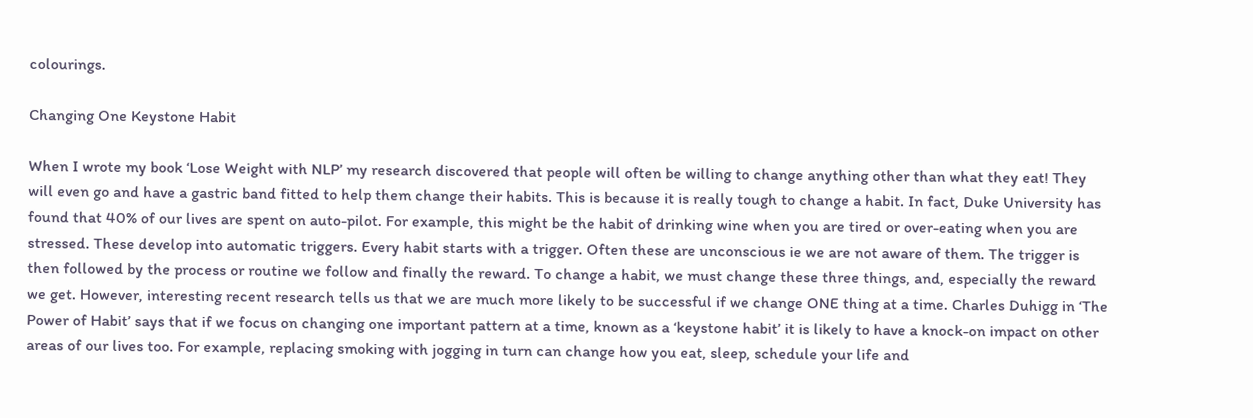colourings.

Changing One Keystone Habit

When I wrote my book ‘Lose Weight with NLP’ my research discovered that people will often be willing to change anything other than what they eat! They will even go and have a gastric band fitted to help them change their habits. This is because it is really tough to change a habit. In fact, Duke University has found that 40% of our lives are spent on auto-pilot. For example, this might be the habit of drinking wine when you are tired or over-eating when you are stressed. These develop into automatic triggers. Every habit starts with a trigger. Often these are unconscious ie we are not aware of them. The trigger is then followed by the process or routine we follow and finally the reward. To change a habit, we must change these three things, and, especially the reward we get. However, interesting recent research tells us that we are much more likely to be successful if we change ONE thing at a time. Charles Duhigg in ‘The Power of Habit’ says that if we focus on changing one important pattern at a time, known as a ‘keystone habit’ it is likely to have a knock-on impact on other areas of our lives too. For example, replacing smoking with jogging in turn can change how you eat, sleep, schedule your life and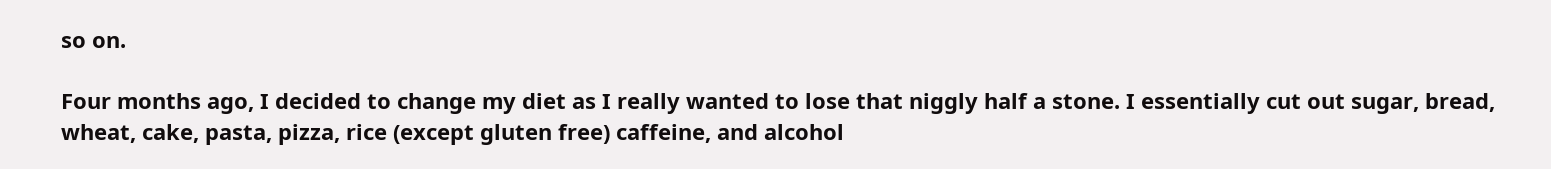so on.

Four months ago, I decided to change my diet as I really wanted to lose that niggly half a stone. I essentially cut out sugar, bread, wheat, cake, pasta, pizza, rice (except gluten free) caffeine, and alcohol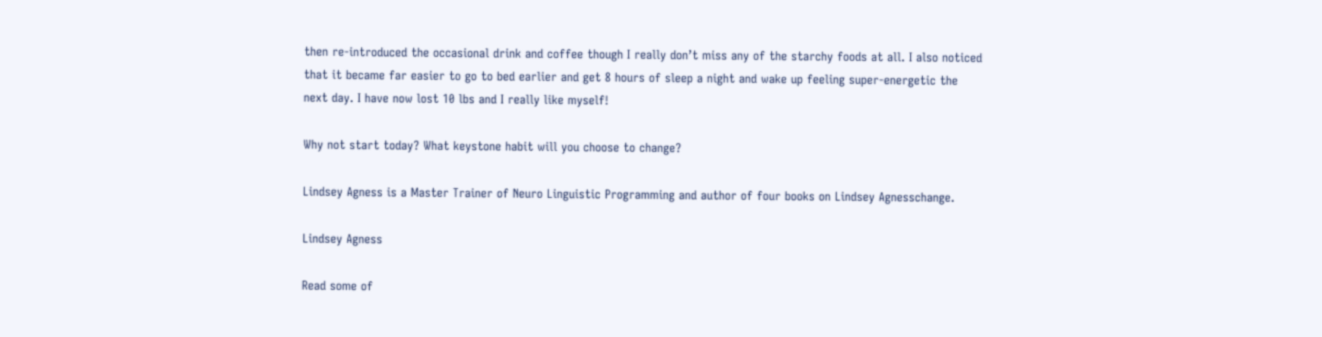then re-introduced the occasional drink and coffee though I really don’t miss any of the starchy foods at all. I also noticed that it became far easier to go to bed earlier and get 8 hours of sleep a night and wake up feeling super-energetic the next day. I have now lost 10 lbs and I really like myself!

Why not start today? What keystone habit will you choose to change?

Lindsey Agness is a Master Trainer of Neuro Linguistic Programming and author of four books on Lindsey Agnesschange.

Lindsey Agness

Read some of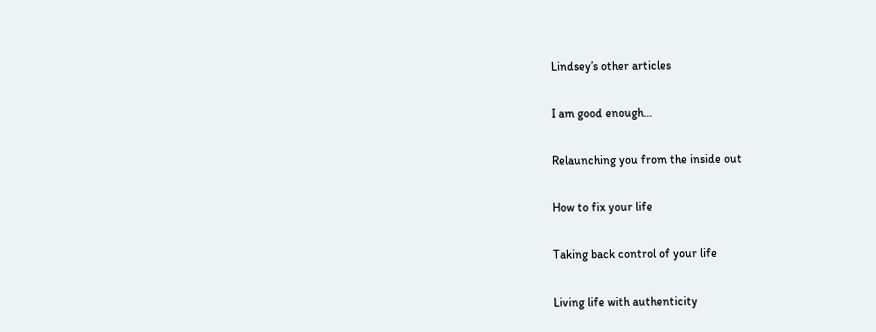Lindsey’s other articles

I am good enough…

Relaunching you from the inside out

How to fix your life

Taking back control of your life

Living life with authenticity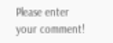Please enter your comment!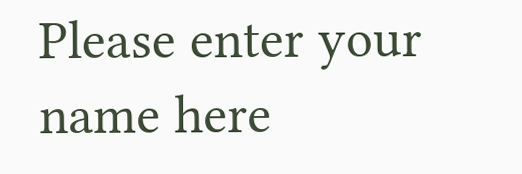Please enter your name here